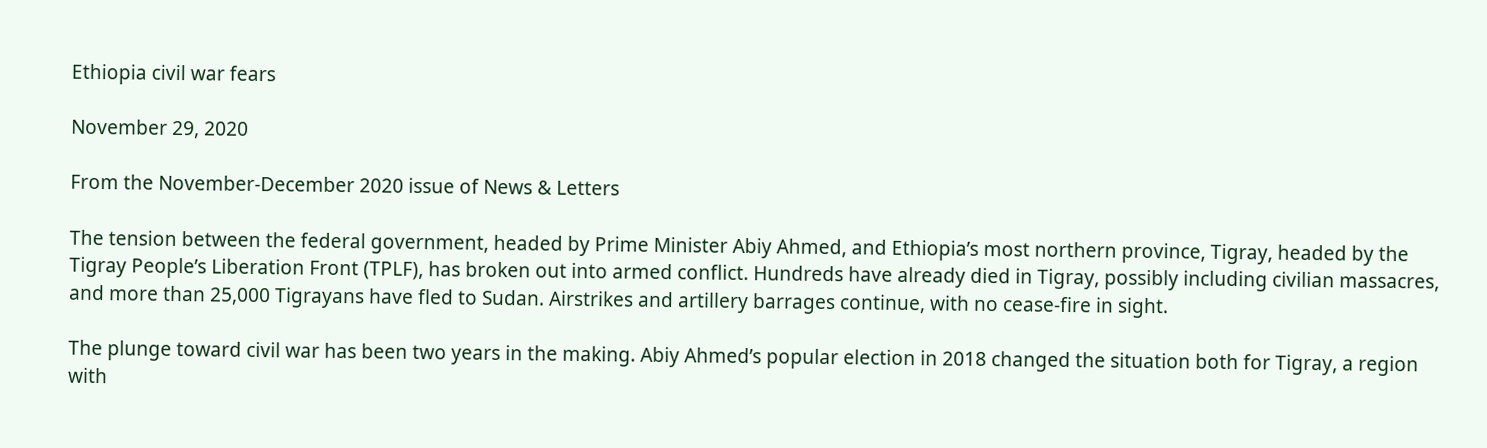Ethiopia civil war fears

November 29, 2020

From the November-December 2020 issue of News & Letters

The tension between the federal government, headed by Prime Minister Abiy Ahmed, and Ethiopia’s most northern province, Tigray, headed by the Tigray People’s Liberation Front (TPLF), has broken out into armed conflict. Hundreds have already died in Tigray, possibly including civilian massacres, and more than 25,000 Tigrayans have fled to Sudan. Airstrikes and artillery barrages continue, with no cease-fire in sight.

The plunge toward civil war has been two years in the making. Abiy Ahmed’s popular election in 2018 changed the situation both for Tigray, a region with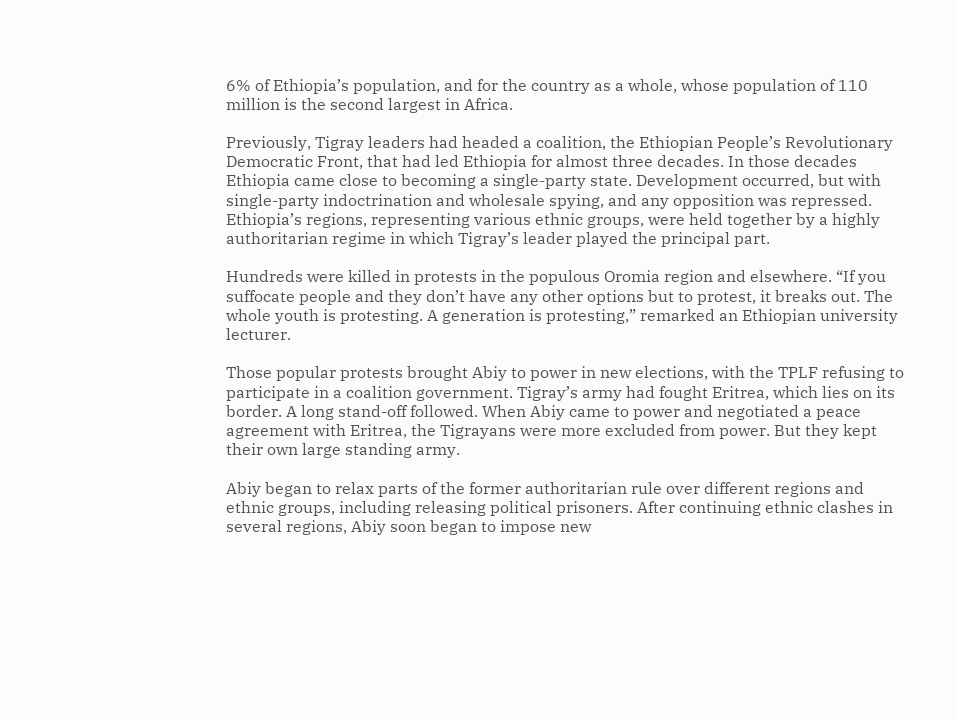6% of Ethiopia’s population, and for the country as a whole, whose population of 110 million is the second largest in Africa.

Previously, Tigray leaders had headed a coalition, the Ethiopian People’s Revolutionary Democratic Front, that had led Ethiopia for almost three decades. In those decades Ethiopia came close to becoming a single-party state. Development occurred, but with single-party indoctrination and wholesale spying, and any opposition was repressed. Ethiopia’s regions, representing various ethnic groups, were held together by a highly authoritarian regime in which Tigray’s leader played the principal part.

Hundreds were killed in protests in the populous Oromia region and elsewhere. “If you suffocate people and they don’t have any other options but to protest, it breaks out. The whole youth is protesting. A generation is protesting,” remarked an Ethiopian university lecturer.

Those popular protests brought Abiy to power in new elections, with the TPLF refusing to participate in a coalition government. Tigray’s army had fought Eritrea, which lies on its border. A long stand-off followed. When Abiy came to power and negotiated a peace agreement with Eritrea, the Tigrayans were more excluded from power. But they kept their own large standing army.

Abiy began to relax parts of the former authoritarian rule over different regions and ethnic groups, including releasing political prisoners. After continuing ethnic clashes in several regions, Abiy soon began to impose new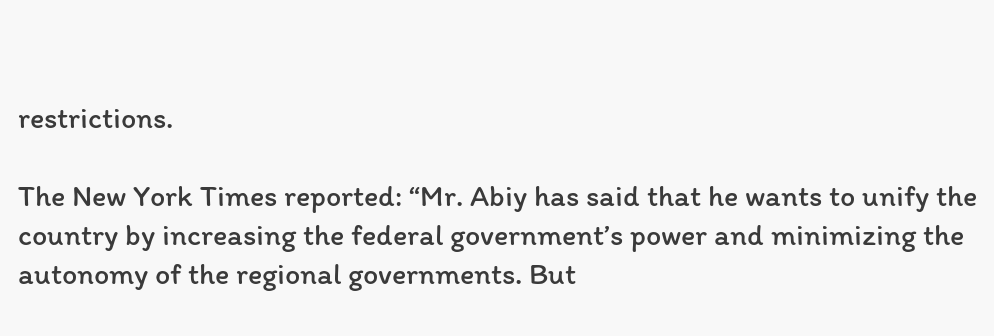restrictions.

The New York Times reported: “Mr. Abiy has said that he wants to unify the country by increasing the federal government’s power and minimizing the autonomy of the regional governments. But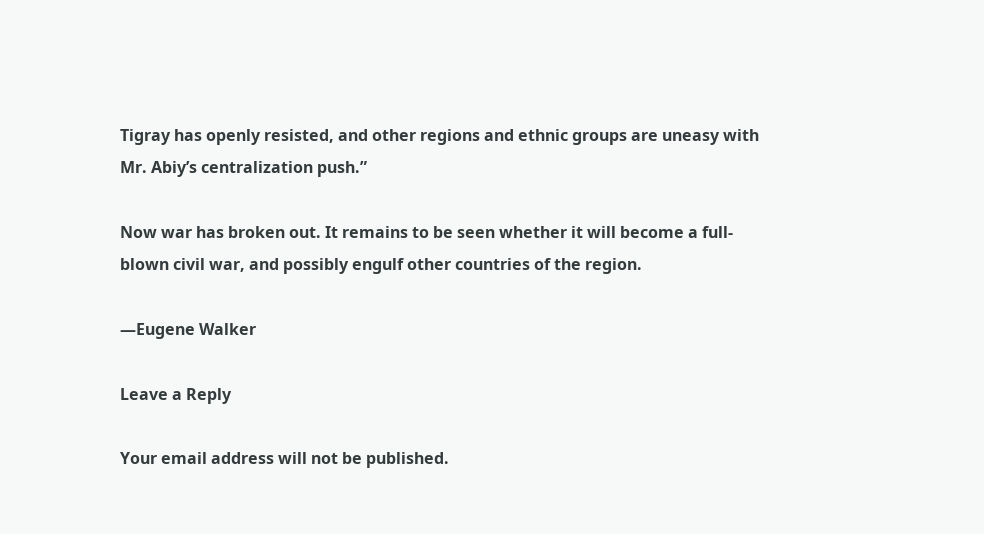Tigray has openly resisted, and other regions and ethnic groups are uneasy with Mr. Abiy’s centralization push.”

Now war has broken out. It remains to be seen whether it will become a full-blown civil war, and possibly engulf other countries of the region.

—Eugene Walker

Leave a Reply

Your email address will not be published.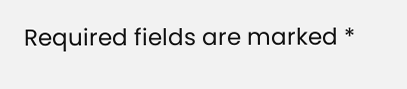Required fields are marked *